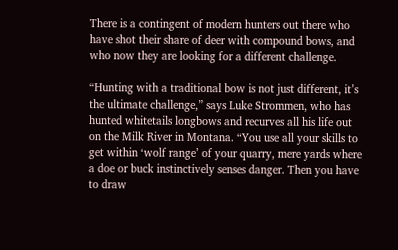There is a contingent of modern hunters out there who have shot their share of deer with compound bows, and who now they are looking for a different challenge.

“Hunting with a traditional bow is not just different, it’s the ultimate challenge,” says Luke Strommen, who has hunted whitetails longbows and recurves all his life out on the Milk River in Montana. “You use all your skills to get within ‘wolf range’ of your quarry, mere yards where a doe or buck instinctively senses danger. Then you have to draw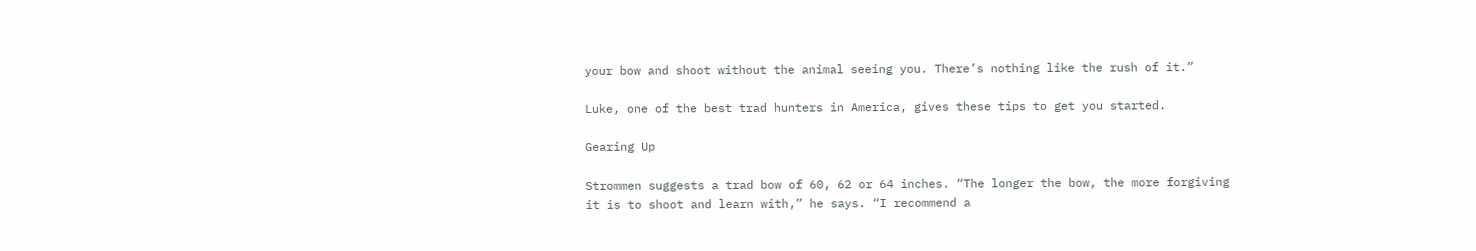your bow and shoot without the animal seeing you. There’s nothing like the rush of it.”

Luke, one of the best trad hunters in America, gives these tips to get you started.

Gearing Up

Strommen suggests a trad bow of 60, 62 or 64 inches. “The longer the bow, the more forgiving it is to shoot and learn with,” he says. “I recommend a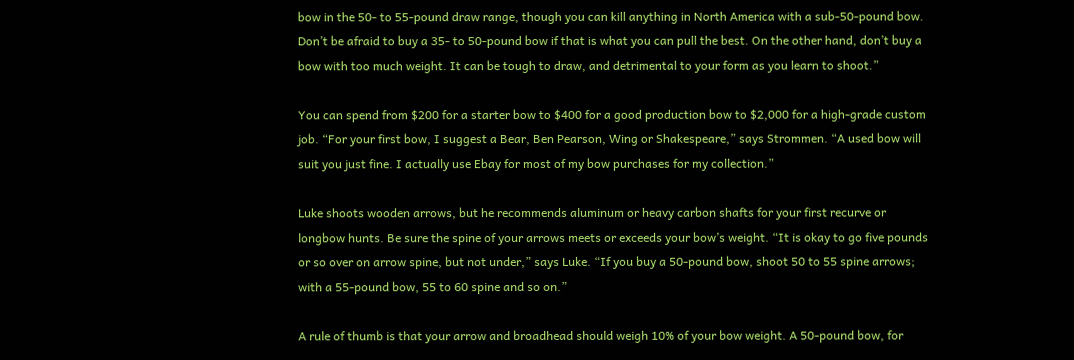bow in the 50- to 55-pound draw range, though you can kill anything in North America with a sub-50-pound bow. Don’t be afraid to buy a 35- to 50-pound bow if that is what you can pull the best. On the other hand, don’t buy a bow with too much weight. It can be tough to draw, and detrimental to your form as you learn to shoot.”

You can spend from $200 for a starter bow to $400 for a good production bow to $2,000 for a high-grade custom job. “For your first bow, I suggest a Bear, Ben Pearson, Wing or Shakespeare,” says Strommen. “A used bow will suit you just fine. I actually use Ebay for most of my bow purchases for my collection.”

Luke shoots wooden arrows, but he recommends aluminum or heavy carbon shafts for your first recurve or longbow hunts. Be sure the spine of your arrows meets or exceeds your bow’s weight. “It is okay to go five pounds or so over on arrow spine, but not under,” says Luke. “If you buy a 50-pound bow, shoot 50 to 55 spine arrows; with a 55-pound bow, 55 to 60 spine and so on.”

A rule of thumb is that your arrow and broadhead should weigh 10% of your bow weight. A 50-pound bow, for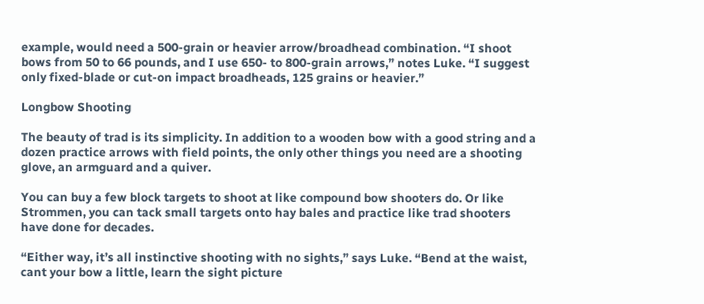example, would need a 500-grain or heavier arrow/broadhead combination. “I shoot bows from 50 to 66 pounds, and I use 650- to 800-grain arrows,” notes Luke. “I suggest only fixed-blade or cut-on impact broadheads, 125 grains or heavier.”

Longbow Shooting

The beauty of trad is its simplicity. In addition to a wooden bow with a good string and a dozen practice arrows with field points, the only other things you need are a shooting glove, an armguard and a quiver.

You can buy a few block targets to shoot at like compound bow shooters do. Or like Strommen, you can tack small targets onto hay bales and practice like trad shooters have done for decades.

“Either way, it’s all instinctive shooting with no sights,” says Luke. “Bend at the waist, cant your bow a little, learn the sight picture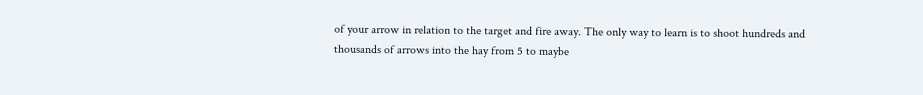of your arrow in relation to the target and fire away. The only way to learn is to shoot hundreds and thousands of arrows into the hay from 5 to maybe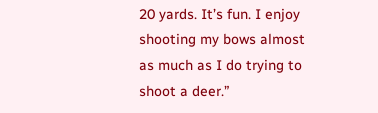20 yards. It’s fun. I enjoy shooting my bows almost as much as I do trying to shoot a deer.”